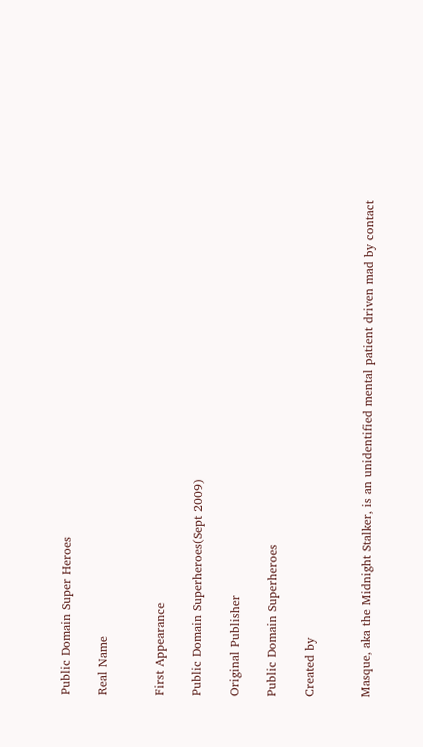Public Domain Super Heroes

Real Name


First Appearance

Public Domain Superheroes(Sept 2009)

Original Publisher

Public Domain Superheroes

Created by


Masque, aka the Midnight Stalker, is an unidentified mental patient driven mad by contact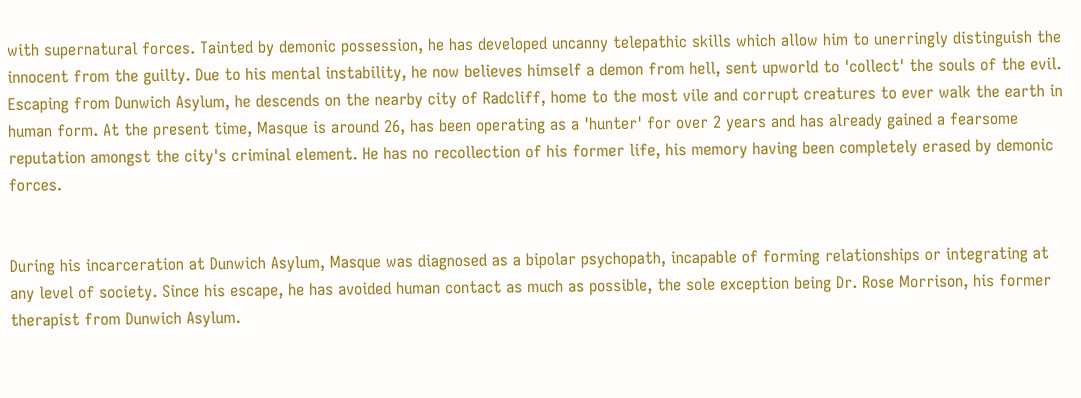with supernatural forces. Tainted by demonic possession, he has developed uncanny telepathic skills which allow him to unerringly distinguish the innocent from the guilty. Due to his mental instability, he now believes himself a demon from hell, sent upworld to 'collect' the souls of the evil. Escaping from Dunwich Asylum, he descends on the nearby city of Radcliff, home to the most vile and corrupt creatures to ever walk the earth in human form. At the present time, Masque is around 26, has been operating as a 'hunter' for over 2 years and has already gained a fearsome reputation amongst the city's criminal element. He has no recollection of his former life, his memory having been completely erased by demonic forces.


During his incarceration at Dunwich Asylum, Masque was diagnosed as a bipolar psychopath, incapable of forming relationships or integrating at any level of society. Since his escape, he has avoided human contact as much as possible, the sole exception being Dr. Rose Morrison, his former therapist from Dunwich Asylum.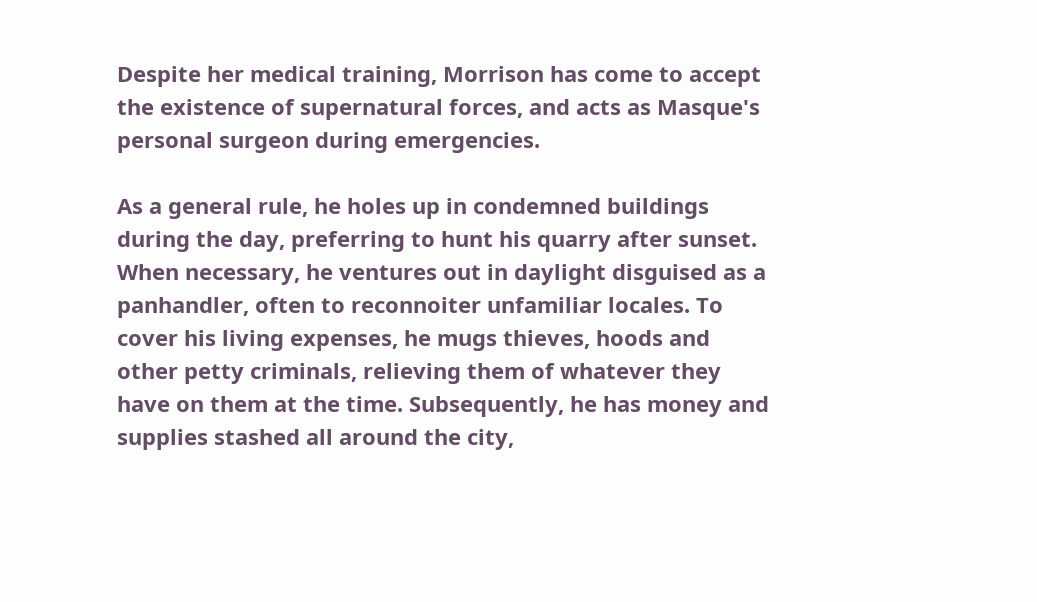Despite her medical training, Morrison has come to accept the existence of supernatural forces, and acts as Masque's personal surgeon during emergencies.

As a general rule, he holes up in condemned buildings during the day, preferring to hunt his quarry after sunset. When necessary, he ventures out in daylight disguised as a panhandler, often to reconnoiter unfamiliar locales. To cover his living expenses, he mugs thieves, hoods and other petty criminals, relieving them of whatever they have on them at the time. Subsequently, he has money and supplies stashed all around the city,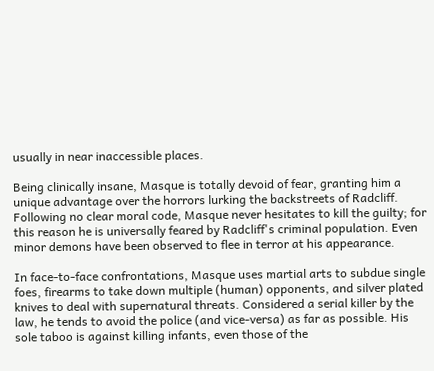usually in near inaccessible places.

Being clinically insane, Masque is totally devoid of fear, granting him a unique advantage over the horrors lurking the backstreets of Radcliff. Following no clear moral code, Masque never hesitates to kill the guilty; for this reason he is universally feared by Radcliff's criminal population. Even minor demons have been observed to flee in terror at his appearance.

In face-to-face confrontations, Masque uses martial arts to subdue single foes, firearms to take down multiple (human) opponents, and silver plated knives to deal with supernatural threats. Considered a serial killer by the law, he tends to avoid the police (and vice-versa) as far as possible. His sole taboo is against killing infants, even those of the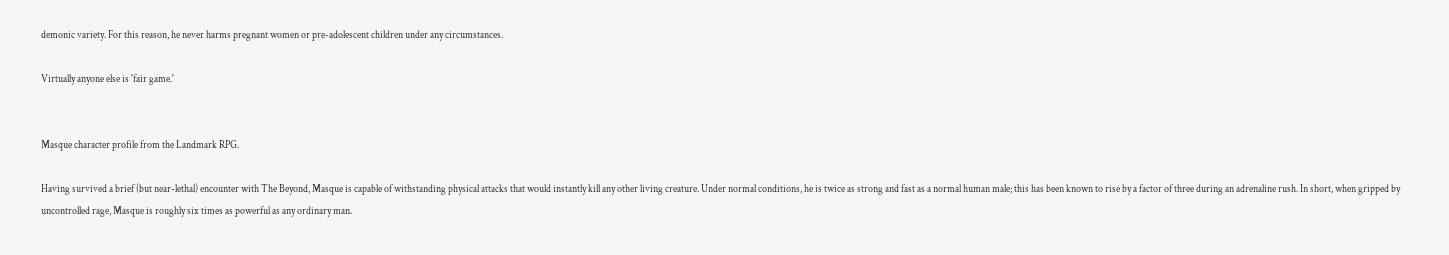demonic variety. For this reason, he never harms pregnant women or pre-adolescent children under any circumstances.

Virtually anyone else is 'fair game.'


Masque character profile from the Landmark RPG.

Having survived a brief (but near-lethal) encounter with The Beyond, Masque is capable of withstanding physical attacks that would instantly kill any other living creature. Under normal conditions, he is twice as strong and fast as a normal human male; this has been known to rise by a factor of three during an adrenaline rush. In short, when gripped by uncontrolled rage, Masque is roughly six times as powerful as any ordinary man.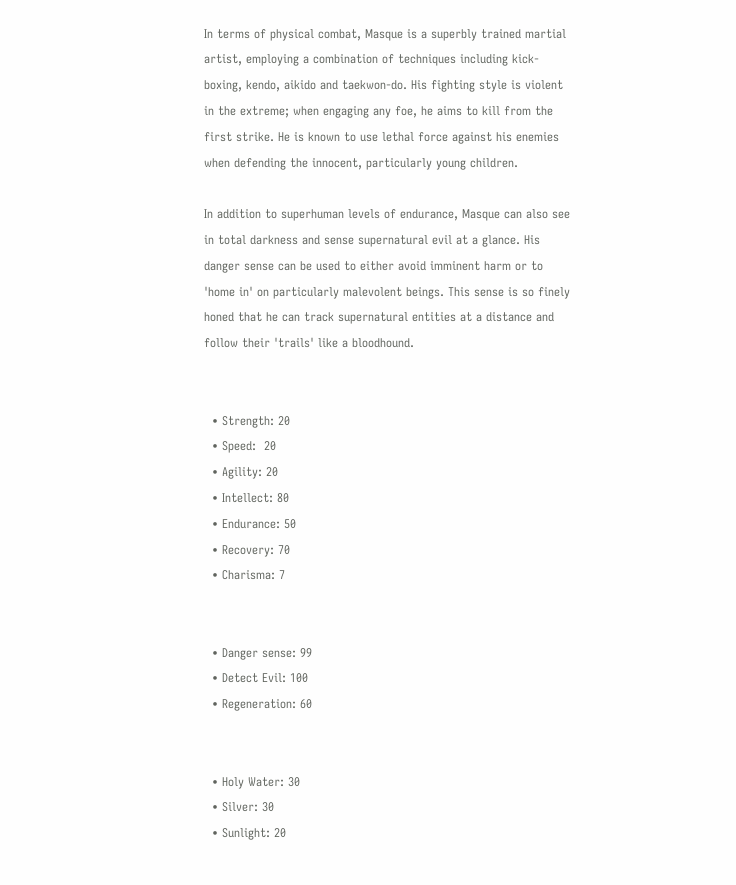In terms of physical combat, Masque is a superbly trained martial artist, employing a combination of techniques including kick-boxing, kendo, aikido and taekwon-do. His fighting style is violent in the extreme; when engaging any foe, he aims to kill from the first strike. He is known to use lethal force against his enemies when defending the innocent, particularly young children.

In addition to superhuman levels of endurance, Masque can also see in total darkness and sense supernatural evil at a glance. His danger sense can be used to either avoid imminent harm or to 'home in' on particularly malevolent beings. This sense is so finely honed that he can track supernatural entities at a distance and follow their 'trails' like a bloodhound.


  • Strength: 20
  • Speed:  20
  • Agility: 20
  • Intellect: 80
  • Endurance: 50
  • Recovery: 70
  • Charisma: 7


  • Danger sense: 99
  • Detect Evil: 100
  • Regeneration: 60


  • Holy Water: 30
  • Silver: 30
  • Sunlight: 20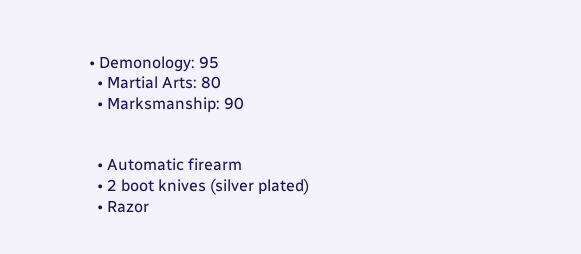• Demonology: 95
  • Martial Arts: 80
  • Marksmanship: 90


  • Automatic firearm
  • 2 boot knives (silver plated)
  • Razor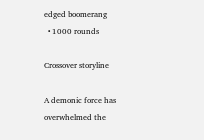edged boomerang
  • 1000 rounds

Crossover storyline

A demonic force has overwhelmed the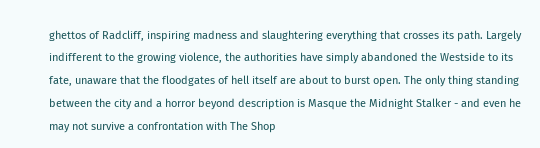ghettos of Radcliff, inspiring madness and slaughtering everything that crosses its path. Largely indifferent to the growing violence, the authorities have simply abandoned the Westside to its fate, unaware that the floodgates of hell itself are about to burst open. The only thing standing between the city and a horror beyond description is Masque the Midnight Stalker - and even he may not survive a confrontation with The Shop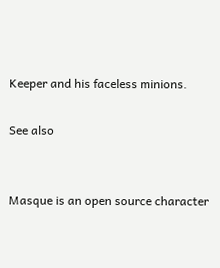Keeper and his faceless minions.

See also


Masque is an open source character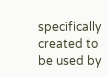specifically created to be used by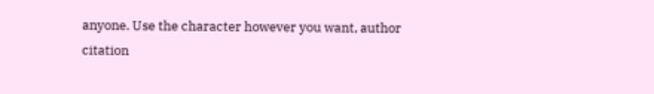anyone. Use the character however you want, author citation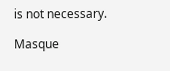is not necessary.

Masque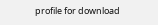profile for download